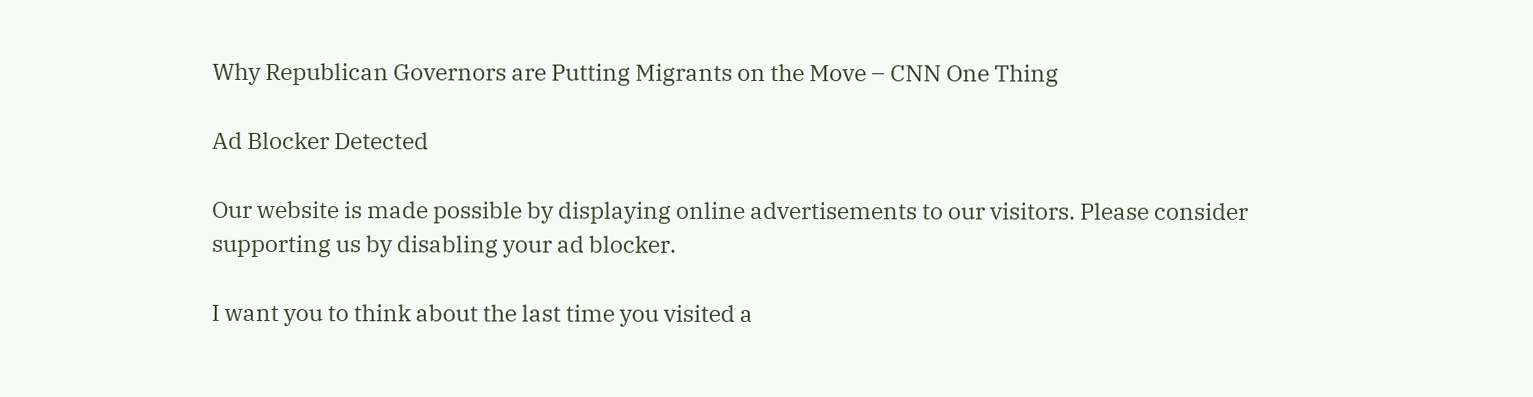Why Republican Governors are Putting Migrants on the Move – CNN One Thing

Ad Blocker Detected

Our website is made possible by displaying online advertisements to our visitors. Please consider supporting us by disabling your ad blocker.

I want you to think about the last time you visited a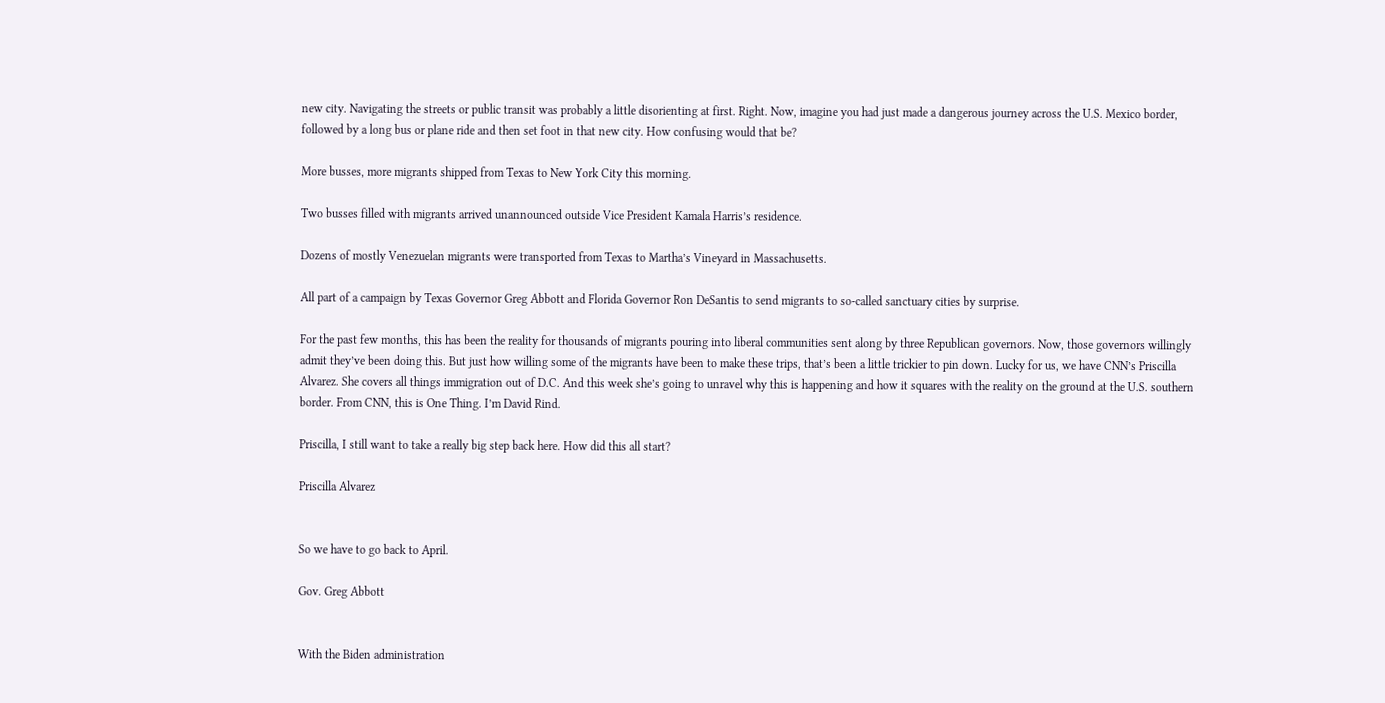new city. Navigating the streets or public transit was probably a little disorienting at first. Right. Now, imagine you had just made a dangerous journey across the U.S. Mexico border, followed by a long bus or plane ride and then set foot in that new city. How confusing would that be?

More busses, more migrants shipped from Texas to New York City this morning.

Two busses filled with migrants arrived unannounced outside Vice President Kamala Harris’s residence.

Dozens of mostly Venezuelan migrants were transported from Texas to Martha’s Vineyard in Massachusetts.

All part of a campaign by Texas Governor Greg Abbott and Florida Governor Ron DeSantis to send migrants to so-called sanctuary cities by surprise.

For the past few months, this has been the reality for thousands of migrants pouring into liberal communities sent along by three Republican governors. Now, those governors willingly admit they’ve been doing this. But just how willing some of the migrants have been to make these trips, that’s been a little trickier to pin down. Lucky for us, we have CNN’s Priscilla Alvarez. She covers all things immigration out of D.C. And this week she’s going to unravel why this is happening and how it squares with the reality on the ground at the U.S. southern border. From CNN, this is One Thing. I’m David Rind.

Priscilla, I still want to take a really big step back here. How did this all start?

Priscilla Alvarez


So we have to go back to April.

Gov. Greg Abbott


With the Biden administration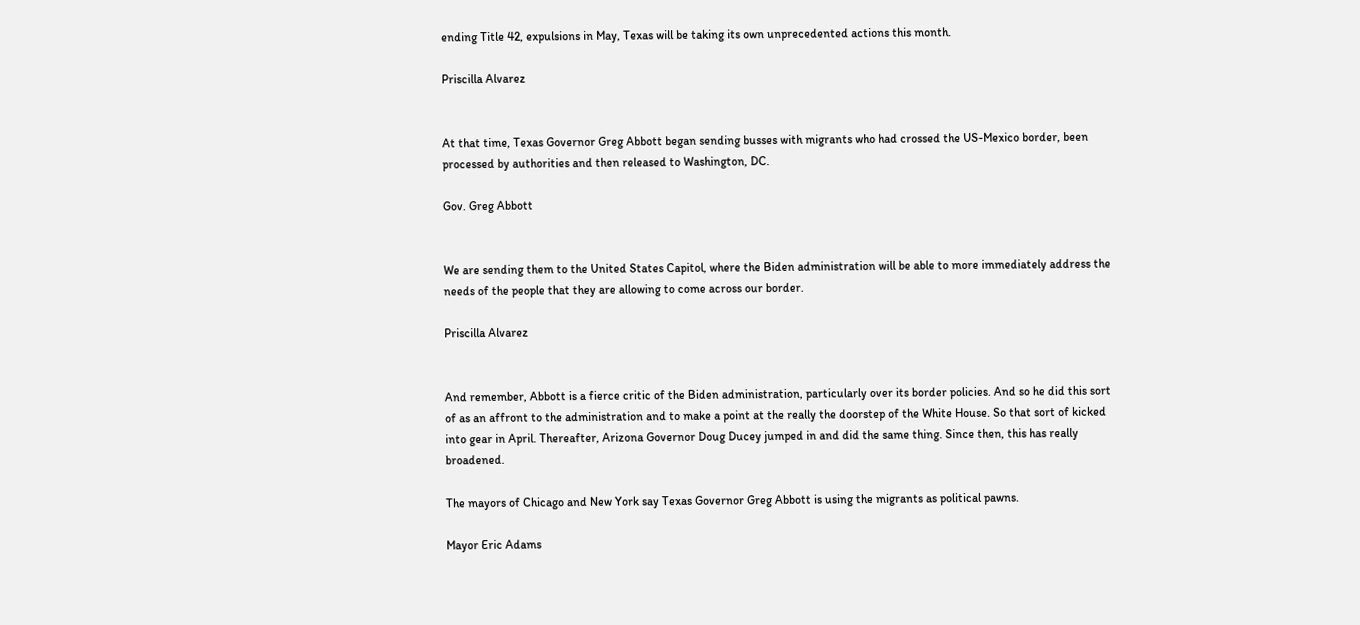ending Title 42, expulsions in May, Texas will be taking its own unprecedented actions this month.

Priscilla Alvarez


At that time, Texas Governor Greg Abbott began sending busses with migrants who had crossed the US-Mexico border, been processed by authorities and then released to Washington, DC.

Gov. Greg Abbott


We are sending them to the United States Capitol, where the Biden administration will be able to more immediately address the needs of the people that they are allowing to come across our border.

Priscilla Alvarez


And remember, Abbott is a fierce critic of the Biden administration, particularly over its border policies. And so he did this sort of as an affront to the administration and to make a point at the really the doorstep of the White House. So that sort of kicked into gear in April. Thereafter, Arizona Governor Doug Ducey jumped in and did the same thing. Since then, this has really broadened.

The mayors of Chicago and New York say Texas Governor Greg Abbott is using the migrants as political pawns.

Mayor Eric Adams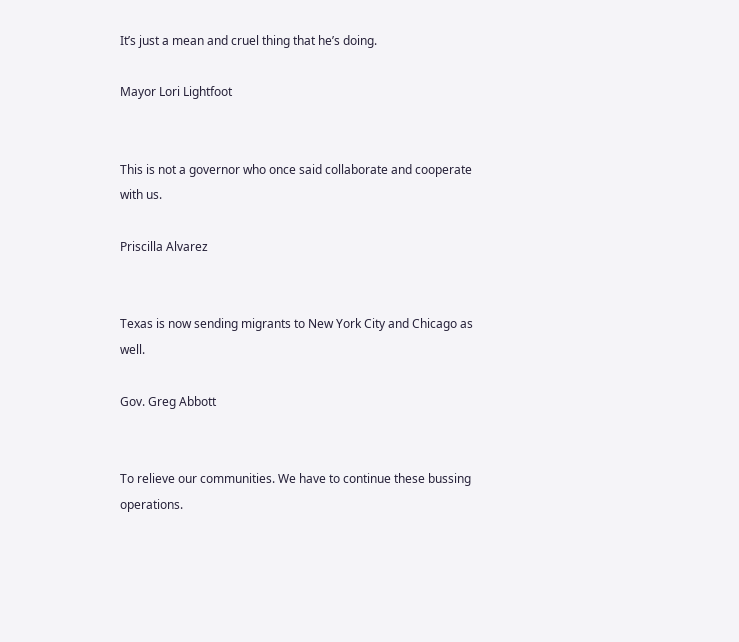It’s just a mean and cruel thing that he’s doing.

Mayor Lori Lightfoot


This is not a governor who once said collaborate and cooperate with us.

Priscilla Alvarez


Texas is now sending migrants to New York City and Chicago as well.

Gov. Greg Abbott


To relieve our communities. We have to continue these bussing operations.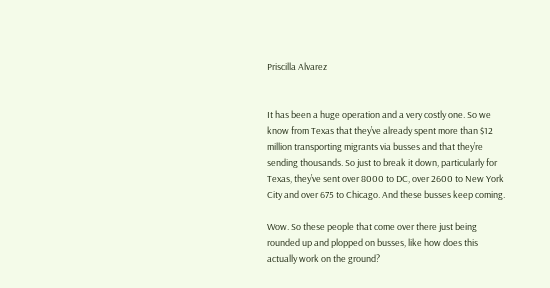Priscilla Alvarez


It has been a huge operation and a very costly one. So we know from Texas that they’ve already spent more than $12 million transporting migrants via busses and that they’re sending thousands. So just to break it down, particularly for Texas, they’ve sent over 8000 to DC, over 2600 to New York City and over 675 to Chicago. And these busses keep coming.

Wow. So these people that come over there just being rounded up and plopped on busses, like how does this actually work on the ground?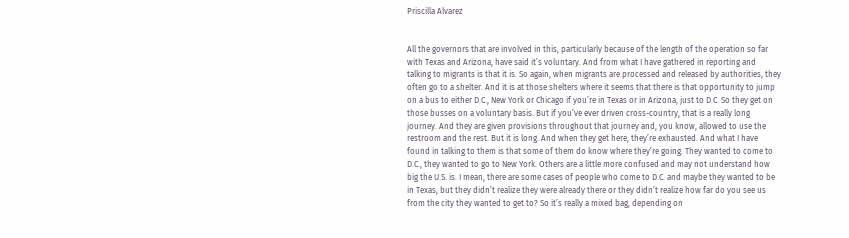Priscilla Alvarez


All the governors that are involved in this, particularly because of the length of the operation so far with Texas and Arizona, have said it’s voluntary. And from what I have gathered in reporting and talking to migrants is that it is. So again, when migrants are processed and released by authorities, they often go to a shelter. And it is at those shelters where it seems that there is that opportunity to jump on a bus to either D.C., New York or Chicago if you’re in Texas or in Arizona, just to D.C. So they get on those busses on a voluntary basis. But if you’ve ever driven cross-country, that is a really long journey. And they are given provisions throughout that journey and, you know, allowed to use the restroom and the rest. But it is long. And when they get here, they’re exhausted. And what I have found in talking to them is that some of them do know where they’re going. They wanted to come to D.C., they wanted to go to New York. Others are a little more confused and may not understand how big the U.S. is. I mean, there are some cases of people who come to D.C. and maybe they wanted to be in Texas, but they didn’t realize they were already there or they didn’t realize how far do you see us from the city they wanted to get to? So it’s really a mixed bag, depending on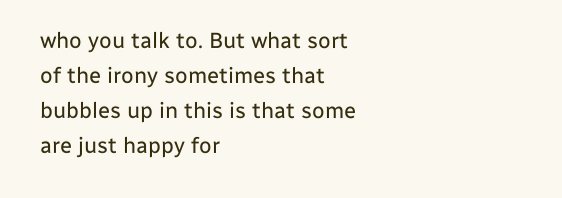who you talk to. But what sort of the irony sometimes that bubbles up in this is that some are just happy for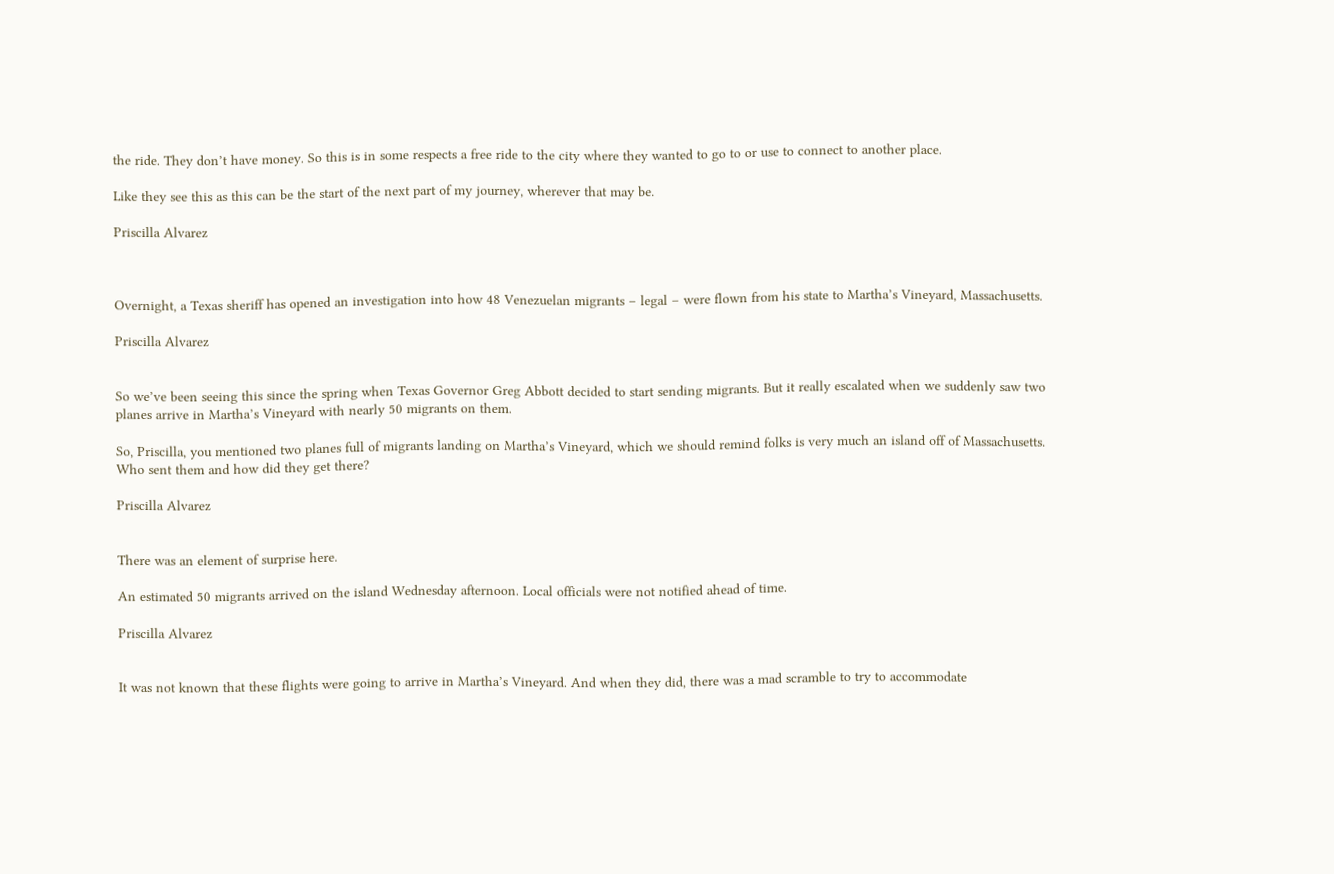the ride. They don’t have money. So this is in some respects a free ride to the city where they wanted to go to or use to connect to another place.

Like they see this as this can be the start of the next part of my journey, wherever that may be.

Priscilla Alvarez



Overnight, a Texas sheriff has opened an investigation into how 48 Venezuelan migrants – legal – were flown from his state to Martha’s Vineyard, Massachusetts.

Priscilla Alvarez


So we’ve been seeing this since the spring when Texas Governor Greg Abbott decided to start sending migrants. But it really escalated when we suddenly saw two planes arrive in Martha’s Vineyard with nearly 50 migrants on them.

So, Priscilla, you mentioned two planes full of migrants landing on Martha’s Vineyard, which we should remind folks is very much an island off of Massachusetts. Who sent them and how did they get there?

Priscilla Alvarez


There was an element of surprise here.

An estimated 50 migrants arrived on the island Wednesday afternoon. Local officials were not notified ahead of time.

Priscilla Alvarez


It was not known that these flights were going to arrive in Martha’s Vineyard. And when they did, there was a mad scramble to try to accommodate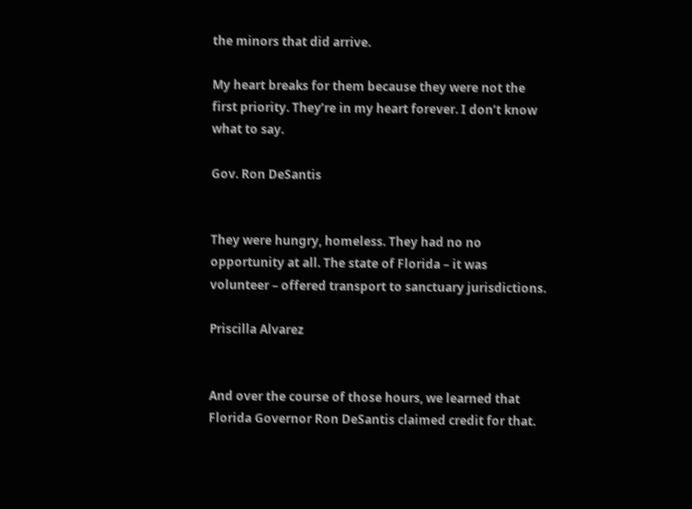the minors that did arrive.

My heart breaks for them because they were not the first priority. They’re in my heart forever. I don’t know what to say.

Gov. Ron DeSantis


They were hungry, homeless. They had no no opportunity at all. The state of Florida – it was volunteer – offered transport to sanctuary jurisdictions.

Priscilla Alvarez


And over the course of those hours, we learned that Florida Governor Ron DeSantis claimed credit for that.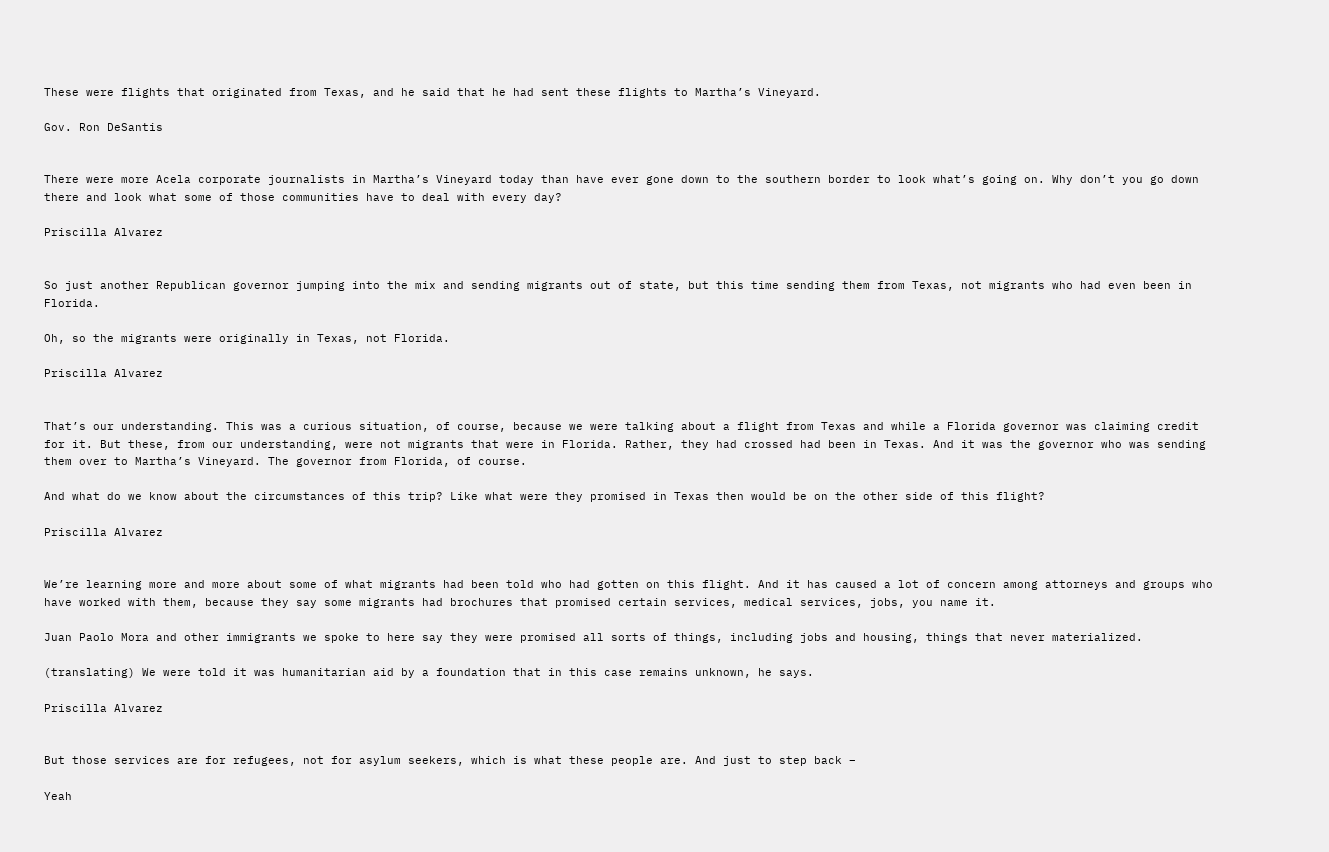These were flights that originated from Texas, and he said that he had sent these flights to Martha’s Vineyard.

Gov. Ron DeSantis


There were more Acela corporate journalists in Martha’s Vineyard today than have ever gone down to the southern border to look what’s going on. Why don’t you go down there and look what some of those communities have to deal with every day?

Priscilla Alvarez


So just another Republican governor jumping into the mix and sending migrants out of state, but this time sending them from Texas, not migrants who had even been in Florida.

Oh, so the migrants were originally in Texas, not Florida.

Priscilla Alvarez


That’s our understanding. This was a curious situation, of course, because we were talking about a flight from Texas and while a Florida governor was claiming credit for it. But these, from our understanding, were not migrants that were in Florida. Rather, they had crossed had been in Texas. And it was the governor who was sending them over to Martha’s Vineyard. The governor from Florida, of course.

And what do we know about the circumstances of this trip? Like what were they promised in Texas then would be on the other side of this flight?

Priscilla Alvarez


We’re learning more and more about some of what migrants had been told who had gotten on this flight. And it has caused a lot of concern among attorneys and groups who have worked with them, because they say some migrants had brochures that promised certain services, medical services, jobs, you name it.

Juan Paolo Mora and other immigrants we spoke to here say they were promised all sorts of things, including jobs and housing, things that never materialized.

(translating) We were told it was humanitarian aid by a foundation that in this case remains unknown, he says.

Priscilla Alvarez


But those services are for refugees, not for asylum seekers, which is what these people are. And just to step back –

Yeah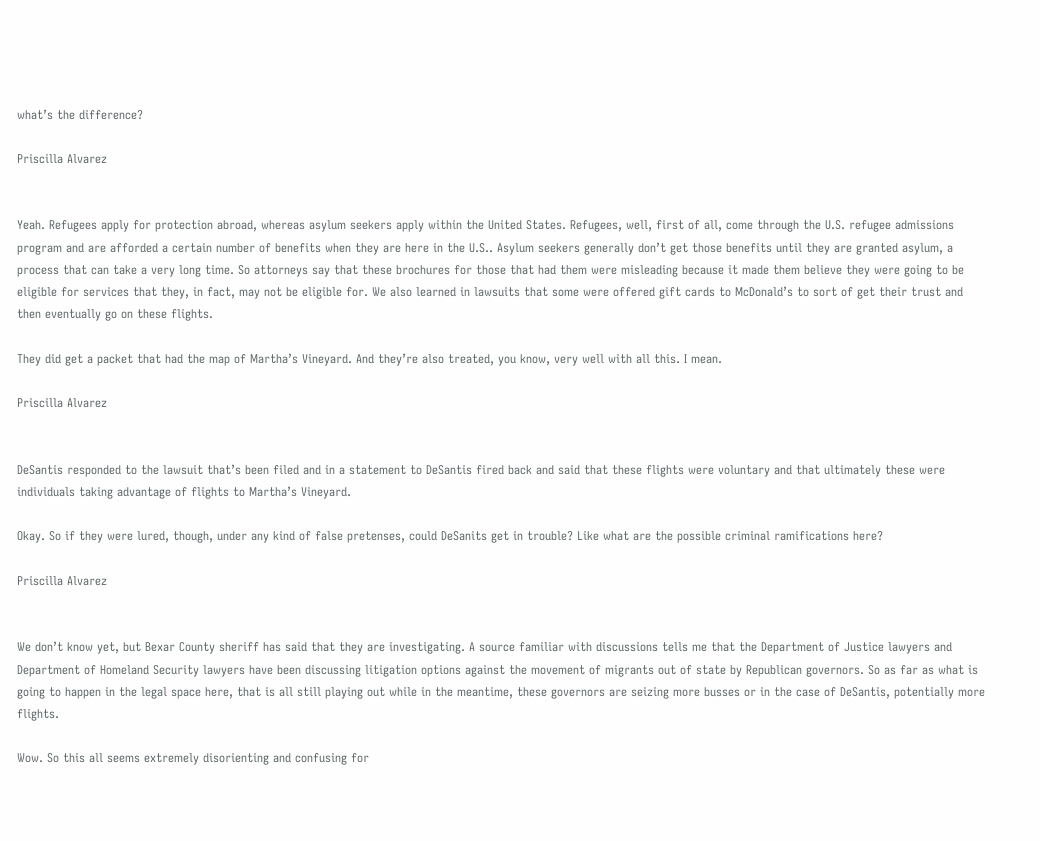what’s the difference?

Priscilla Alvarez


Yeah. Refugees apply for protection abroad, whereas asylum seekers apply within the United States. Refugees, well, first of all, come through the U.S. refugee admissions program and are afforded a certain number of benefits when they are here in the U.S.. Asylum seekers generally don’t get those benefits until they are granted asylum, a process that can take a very long time. So attorneys say that these brochures for those that had them were misleading because it made them believe they were going to be eligible for services that they, in fact, may not be eligible for. We also learned in lawsuits that some were offered gift cards to McDonald’s to sort of get their trust and then eventually go on these flights.

They did get a packet that had the map of Martha’s Vineyard. And they’re also treated, you know, very well with all this. I mean.

Priscilla Alvarez


DeSantis responded to the lawsuit that’s been filed and in a statement to DeSantis fired back and said that these flights were voluntary and that ultimately these were individuals taking advantage of flights to Martha’s Vineyard.

Okay. So if they were lured, though, under any kind of false pretenses, could DeSanits get in trouble? Like what are the possible criminal ramifications here?

Priscilla Alvarez


We don’t know yet, but Bexar County sheriff has said that they are investigating. A source familiar with discussions tells me that the Department of Justice lawyers and Department of Homeland Security lawyers have been discussing litigation options against the movement of migrants out of state by Republican governors. So as far as what is going to happen in the legal space here, that is all still playing out while in the meantime, these governors are seizing more busses or in the case of DeSantis, potentially more flights.

Wow. So this all seems extremely disorienting and confusing for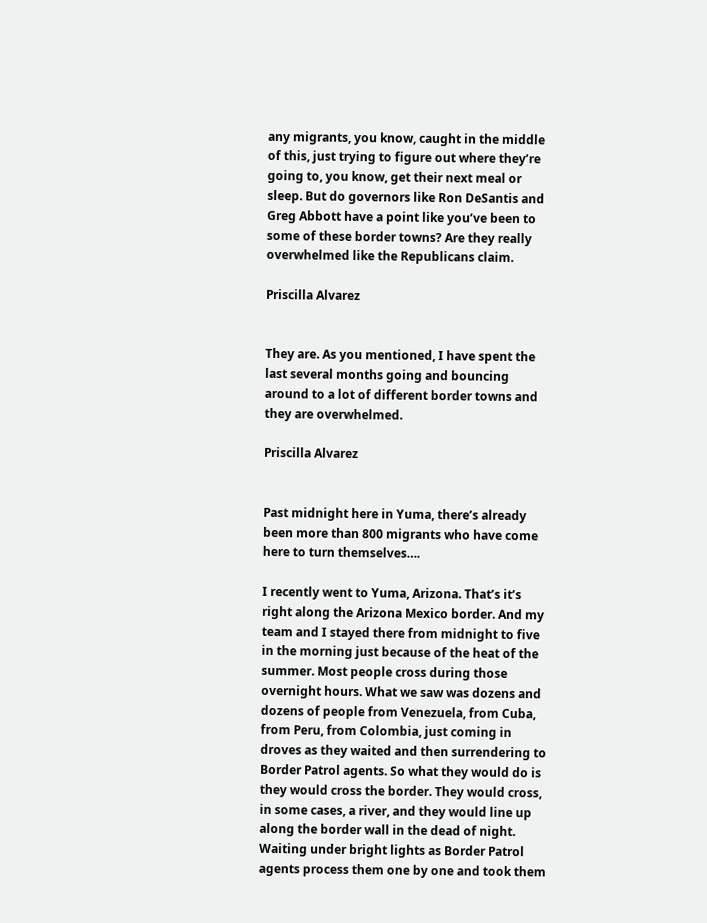any migrants, you know, caught in the middle of this, just trying to figure out where they’re going to, you know, get their next meal or sleep. But do governors like Ron DeSantis and Greg Abbott have a point like you’ve been to some of these border towns? Are they really overwhelmed like the Republicans claim.

Priscilla Alvarez


They are. As you mentioned, I have spent the last several months going and bouncing around to a lot of different border towns and they are overwhelmed.

Priscilla Alvarez


Past midnight here in Yuma, there’s already been more than 800 migrants who have come here to turn themselves….

I recently went to Yuma, Arizona. That’s it’s right along the Arizona Mexico border. And my team and I stayed there from midnight to five in the morning just because of the heat of the summer. Most people cross during those overnight hours. What we saw was dozens and dozens of people from Venezuela, from Cuba, from Peru, from Colombia, just coming in droves as they waited and then surrendering to Border Patrol agents. So what they would do is they would cross the border. They would cross, in some cases, a river, and they would line up along the border wall in the dead of night. Waiting under bright lights as Border Patrol agents process them one by one and took them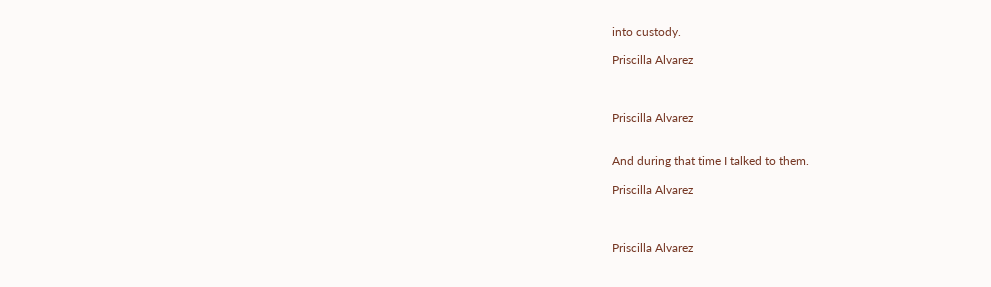into custody.

Priscilla Alvarez



Priscilla Alvarez


And during that time I talked to them.

Priscilla Alvarez



Priscilla Alvarez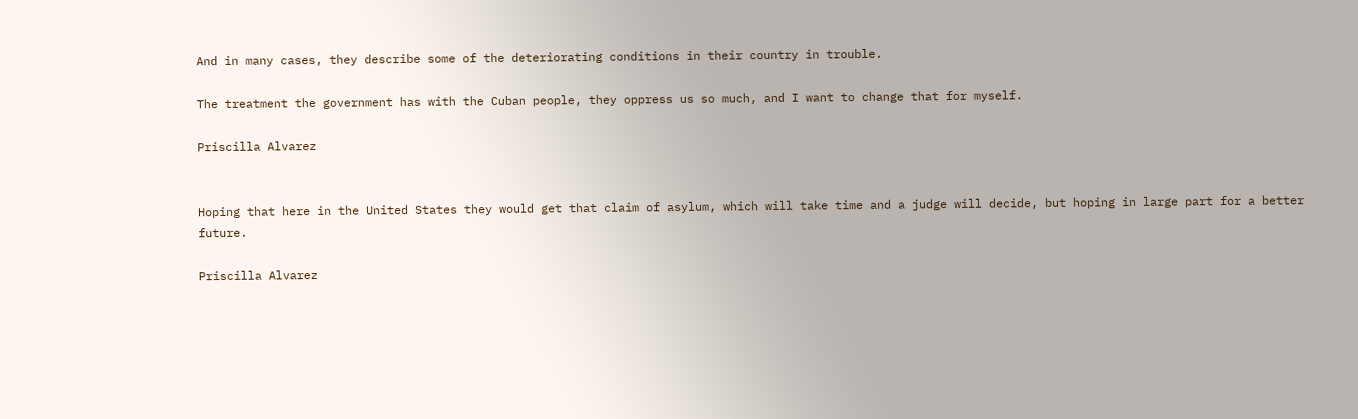And in many cases, they describe some of the deteriorating conditions in their country in trouble.

The treatment the government has with the Cuban people, they oppress us so much, and I want to change that for myself.

Priscilla Alvarez


Hoping that here in the United States they would get that claim of asylum, which will take time and a judge will decide, but hoping in large part for a better future.

Priscilla Alvarez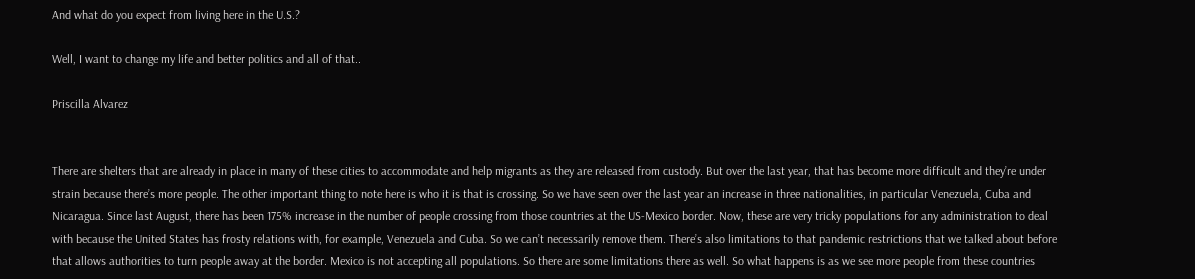And what do you expect from living here in the U.S.?

Well, I want to change my life and better politics and all of that..

Priscilla Alvarez


There are shelters that are already in place in many of these cities to accommodate and help migrants as they are released from custody. But over the last year, that has become more difficult and they’re under strain because there’s more people. The other important thing to note here is who it is that is crossing. So we have seen over the last year an increase in three nationalities, in particular Venezuela, Cuba and Nicaragua. Since last August, there has been 175% increase in the number of people crossing from those countries at the US-Mexico border. Now, these are very tricky populations for any administration to deal with because the United States has frosty relations with, for example, Venezuela and Cuba. So we can’t necessarily remove them. There’s also limitations to that pandemic restrictions that we talked about before that allows authorities to turn people away at the border. Mexico is not accepting all populations. So there are some limitations there as well. So what happens is as we see more people from these countries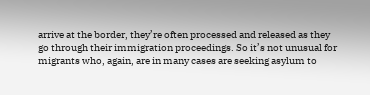arrive at the border, they’re often processed and released as they go through their immigration proceedings. So it’s not unusual for migrants who, again, are in many cases are seeking asylum to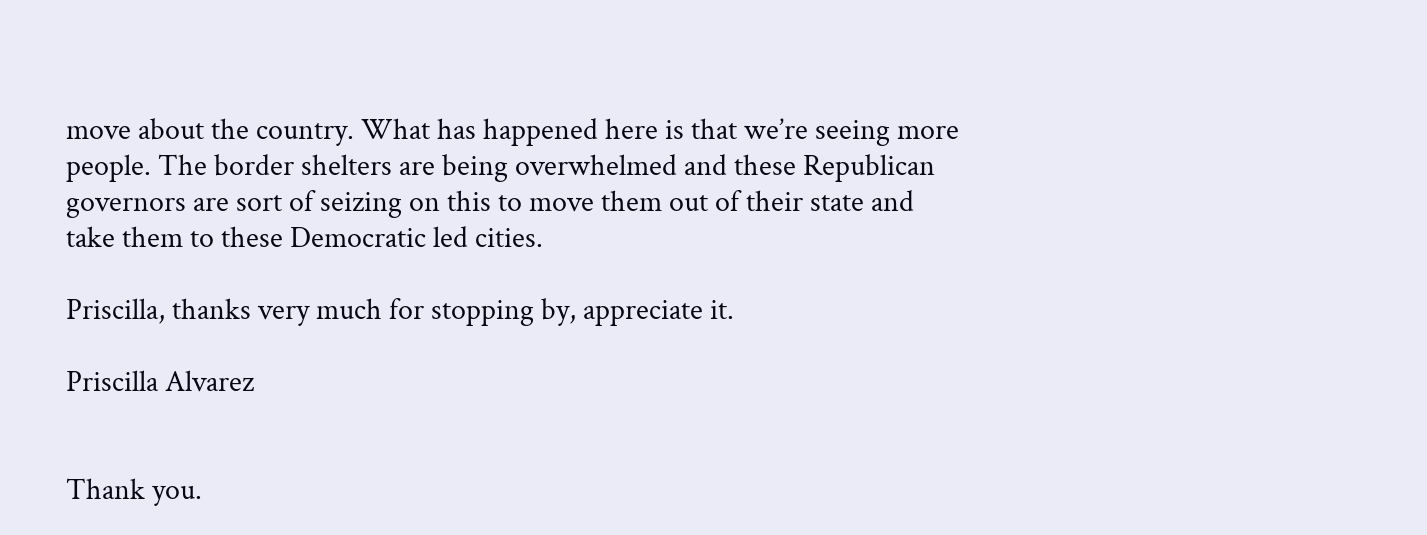move about the country. What has happened here is that we’re seeing more people. The border shelters are being overwhelmed and these Republican governors are sort of seizing on this to move them out of their state and take them to these Democratic led cities.

Priscilla, thanks very much for stopping by, appreciate it.

Priscilla Alvarez


Thank you.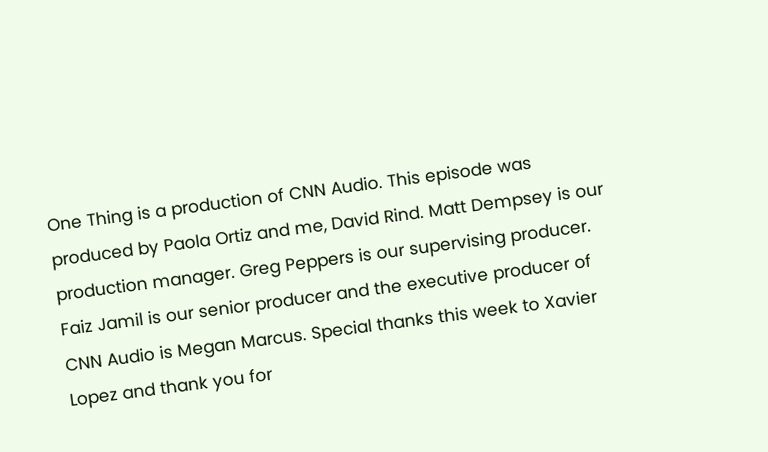One Thing is a production of CNN Audio. This episode was produced by Paola Ortiz and me, David Rind. Matt Dempsey is our production manager. Greg Peppers is our supervising producer. Faiz Jamil is our senior producer and the executive producer of CNN Audio is Megan Marcus. Special thanks this week to Xavier Lopez and thank you for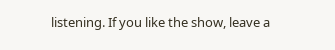listening. If you like the show, leave a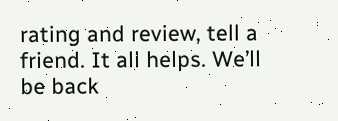rating and review, tell a friend. It all helps. We’ll be back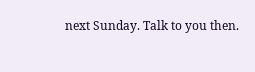next Sunday. Talk to you then.